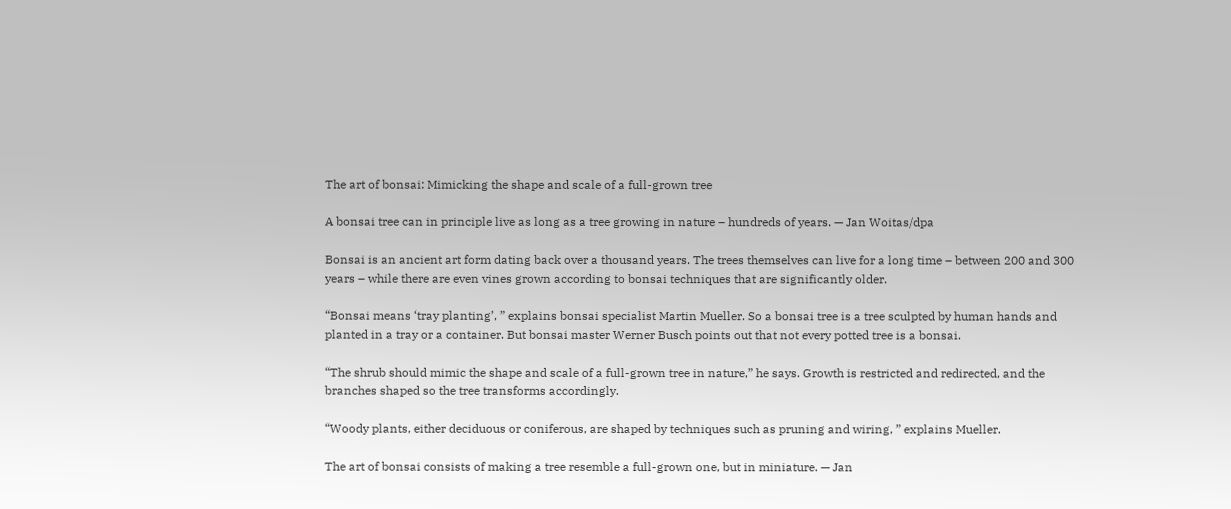The art of bonsai: Mimicking the shape and scale of a full-grown tree

A bonsai tree can in principle live as long as a tree growing in nature – hundreds of years. — Jan Woitas/dpa

Bonsai is an ancient art form dating back over a thousand years. The trees themselves can live for a long time – between 200 and 300 years – while there are even vines grown according to bonsai techniques that are significantly older.

“Bonsai means ‘tray planting’, ” explains bonsai specialist Martin Mueller. So a bonsai tree is a tree sculpted by human hands and planted in a tray or a container. But bonsai master Werner Busch points out that not every potted tree is a bonsai.

“The shrub should mimic the shape and scale of a full-grown tree in nature,” he says. Growth is restricted and redirected, and the branches shaped so the tree transforms accordingly.

“Woody plants, either deciduous or coniferous, are shaped by techniques such as pruning and wiring, ” explains Mueller.

The art of bonsai consists of making a tree resemble a full-grown one, but in miniature. — Jan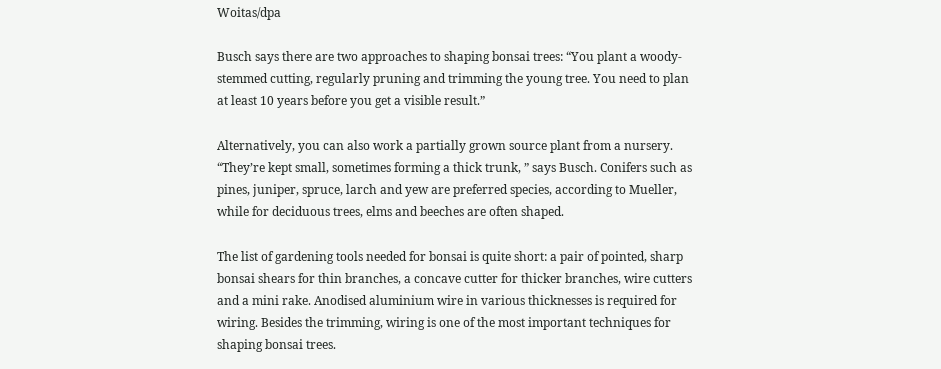Woitas/dpa

Busch says there are two approaches to shaping bonsai trees: “You plant a woody-stemmed cutting, regularly pruning and trimming the young tree. You need to plan at least 10 years before you get a visible result.”

Alternatively, you can also work a partially grown source plant from a nursery. “They’re kept small, sometimes forming a thick trunk, ” says Busch. Conifers such as pines, juniper, spruce, larch and yew are preferred species, according to Mueller, while for deciduous trees, elms and beeches are often shaped.

The list of gardening tools needed for bonsai is quite short: a pair of pointed, sharp bonsai shears for thin branches, a concave cutter for thicker branches, wire cutters and a mini rake. Anodised aluminium wire in various thicknesses is required for wiring. Besides the trimming, wiring is one of the most important techniques for shaping bonsai trees.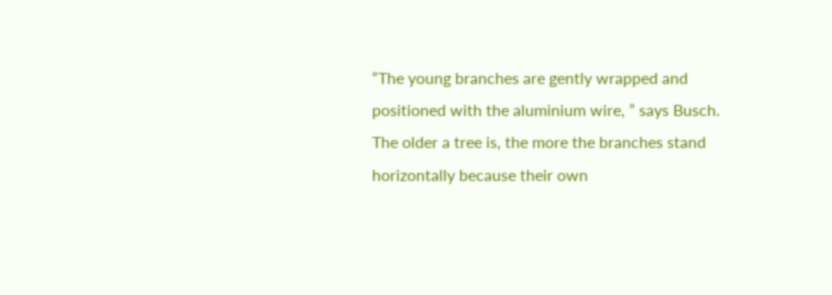“The young branches are gently wrapped and positioned with the aluminium wire, ” says Busch. The older a tree is, the more the branches stand horizontally because their own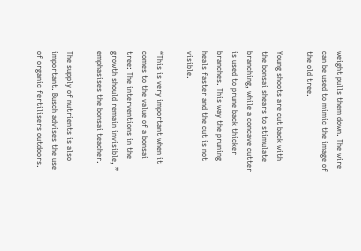weight pulls them down. The wire can be used to mimic the image of the old tree.

Young shoots are cut back with the bonsai shears to stimulate branching, while a concave cutter is used to prune back thicker branches. This way the pruning heals faster and the cut is not visible.

“This is very important when it comes to the value of a bonsai tree: The interventions in the growth should remain invisible, ” emphasises the bonsai teacher.

The supply of nutrients is also important. Busch advises the use of organic fertilisers outdoors.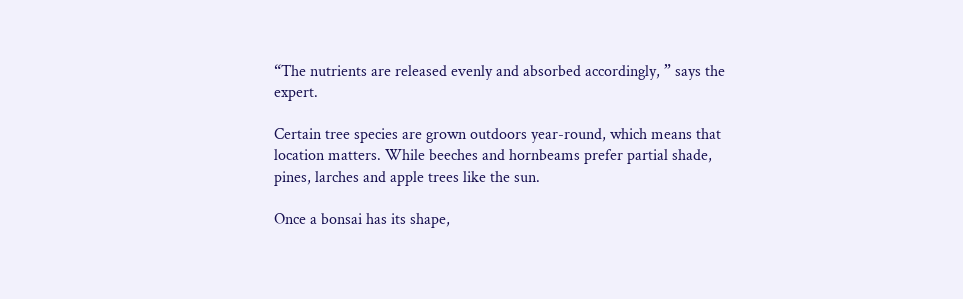“The nutrients are released evenly and absorbed accordingly, ” says the expert.

Certain tree species are grown outdoors year-round, which means that location matters. While beeches and hornbeams prefer partial shade, pines, larches and apple trees like the sun.

Once a bonsai has its shape,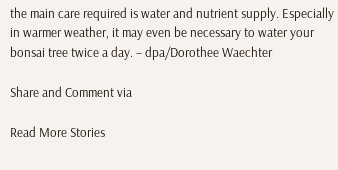the main care required is water and nutrient supply. Especially in warmer weather, it may even be necessary to water your bonsai tree twice a day. – dpa/Dorothee Waechter

Share and Comment via

Read More Stories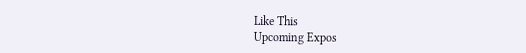Like This
Upcoming Expos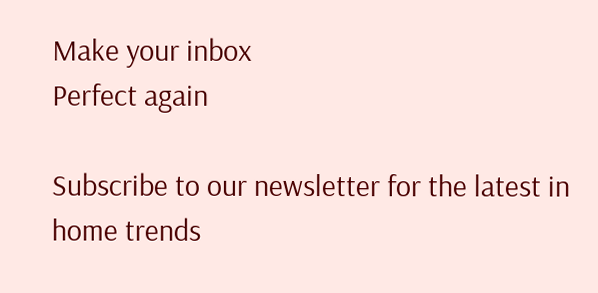Make your inbox
Perfect again

Subscribe to our newsletter for the latest in home trends